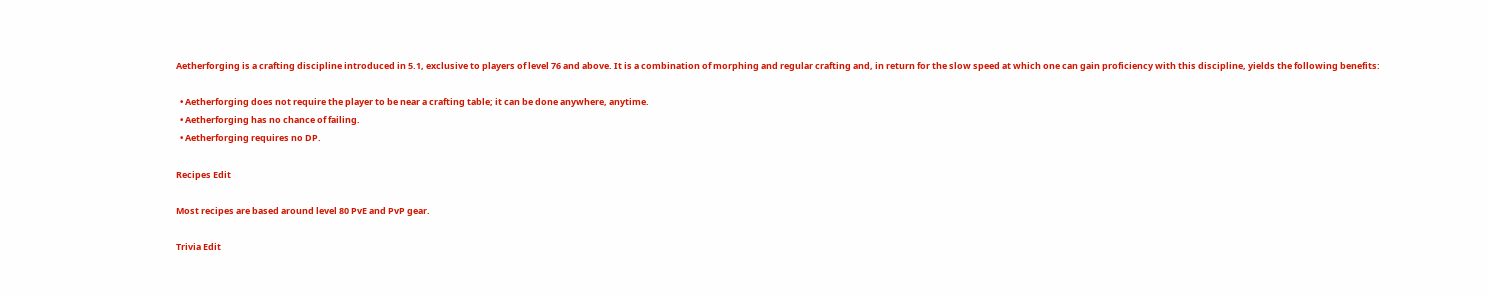Aetherforging is a crafting discipline introduced in 5.1, exclusive to players of level 76 and above. It is a combination of morphing and regular crafting and, in return for the slow speed at which one can gain proficiency with this discipline, yields the following benefits:

  • Aetherforging does not require the player to be near a crafting table; it can be done anywhere, anytime.
  • Aetherforging has no chance of failing.
  • Aetherforging requires no DP.

Recipes Edit

Most recipes are based around level 80 PvE and PvP gear.

Trivia Edit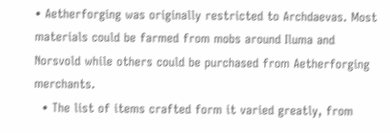• Aetherforging was originally restricted to Archdaevas. Most materials could be farmed from mobs around Iluma and Norsvold while others could be purchased from Aetherforging merchants.
  • The list of items crafted form it varied greatly, from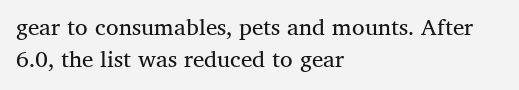gear to consumables, pets and mounts. After 6.0, the list was reduced to gear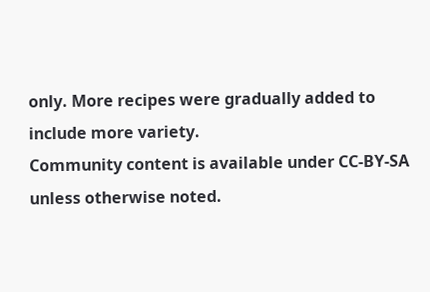only. More recipes were gradually added to include more variety.
Community content is available under CC-BY-SA unless otherwise noted.